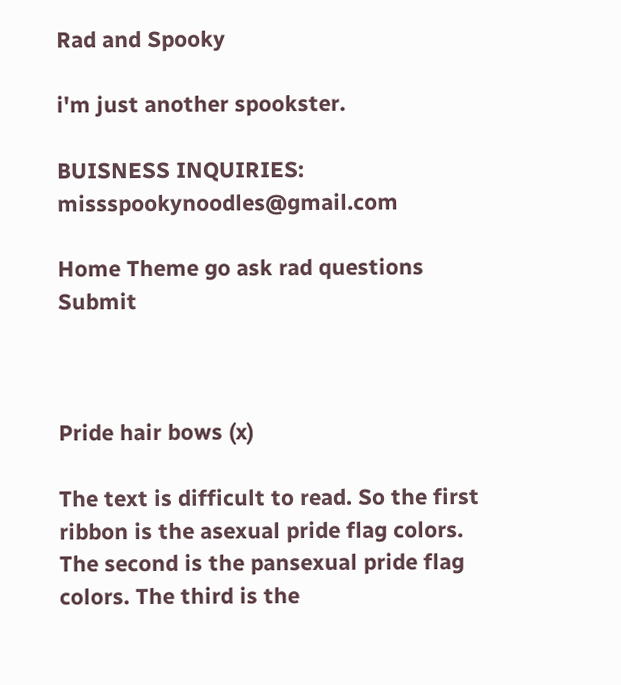Rad and Spooky

i'm just another spookster.

BUISNESS INQUIRIES: missspookynoodles@gmail.com

Home Theme go ask rad questions Submit



Pride hair bows (x)

The text is difficult to read. So the first ribbon is the asexual pride flag colors. The second is the pansexual pride flag colors. The third is the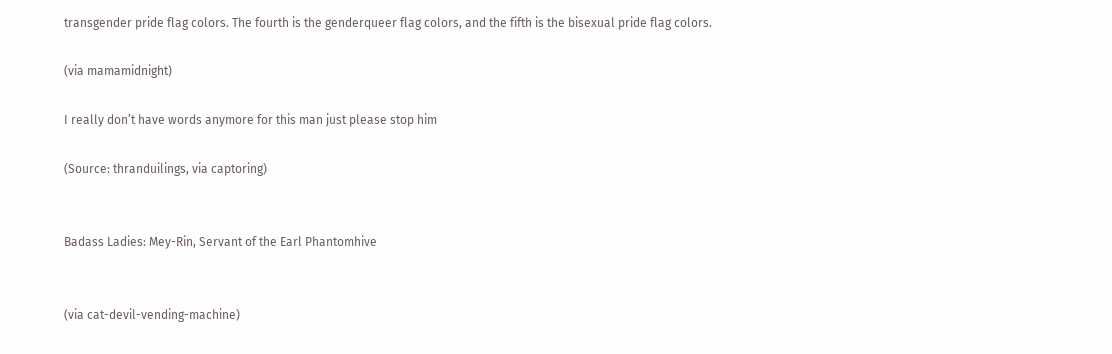transgender pride flag colors. The fourth is the genderqueer flag colors, and the fifth is the bisexual pride flag colors.

(via mamamidnight)

I really don’t have words anymore for this man just please stop him

(Source: thranduilings, via captoring)


Badass Ladies: Mey-Rin, Servant of the Earl Phantomhive


(via cat-devil-vending-machine)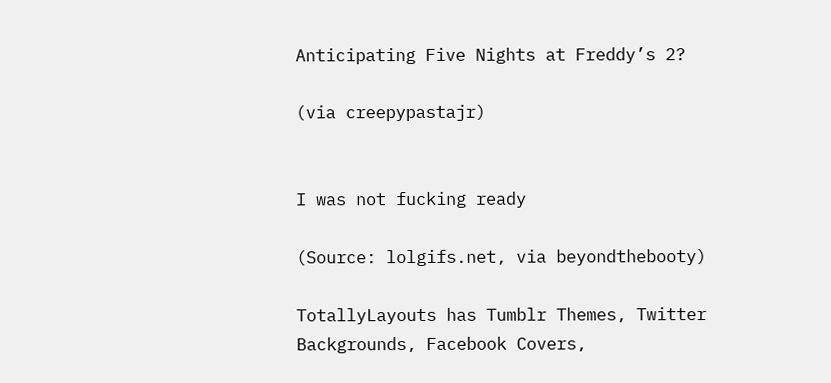Anticipating Five Nights at Freddy’s 2?

(via creepypastajr)


I was not fucking ready

(Source: lolgifs.net, via beyondthebooty)

TotallyLayouts has Tumblr Themes, Twitter Backgrounds, Facebook Covers,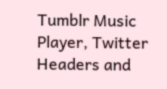Tumblr Music Player, Twitter Headers and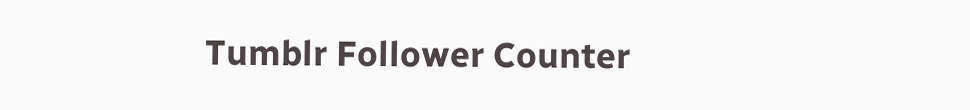Tumblr Follower Counter